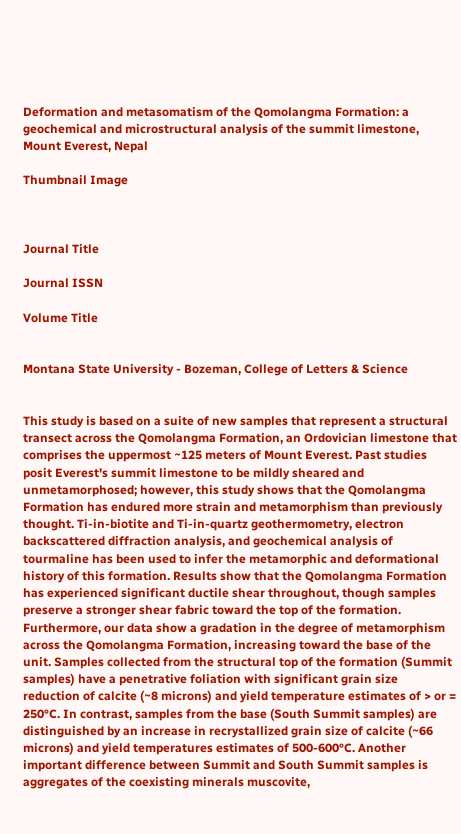Deformation and metasomatism of the Qomolangma Formation: a geochemical and microstructural analysis of the summit limestone, Mount Everest, Nepal

Thumbnail Image



Journal Title

Journal ISSN

Volume Title


Montana State University - Bozeman, College of Letters & Science


This study is based on a suite of new samples that represent a structural transect across the Qomolangma Formation, an Ordovician limestone that comprises the uppermost ~125 meters of Mount Everest. Past studies posit Everest's summit limestone to be mildly sheared and unmetamorphosed; however, this study shows that the Qomolangma Formation has endured more strain and metamorphism than previously thought. Ti-in-biotite and Ti-in-quartz geothermometry, electron backscattered diffraction analysis, and geochemical analysis of tourmaline has been used to infer the metamorphic and deformational history of this formation. Results show that the Qomolangma Formation has experienced significant ductile shear throughout, though samples preserve a stronger shear fabric toward the top of the formation. Furthermore, our data show a gradation in the degree of metamorphism across the Qomolangma Formation, increasing toward the base of the unit. Samples collected from the structural top of the formation (Summit samples) have a penetrative foliation with significant grain size reduction of calcite (~8 microns) and yield temperature estimates of > or = 250°C. In contrast, samples from the base (South Summit samples) are distinguished by an increase in recrystallized grain size of calcite (~66 microns) and yield temperatures estimates of 500-600°C. Another important difference between Summit and South Summit samples is aggregates of the coexisting minerals muscovite,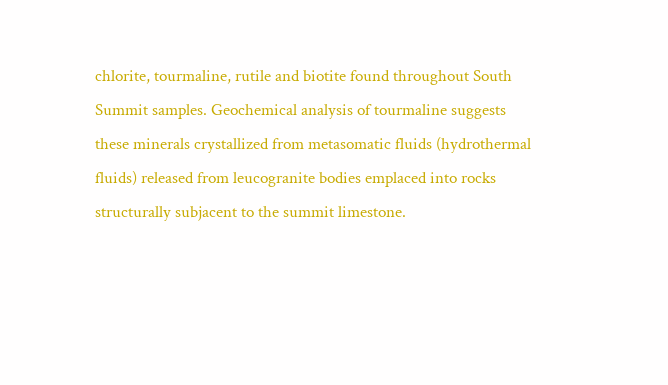chlorite, tourmaline, rutile and biotite found throughout South Summit samples. Geochemical analysis of tourmaline suggests these minerals crystallized from metasomatic fluids (hydrothermal fluids) released from leucogranite bodies emplaced into rocks structurally subjacent to the summit limestone.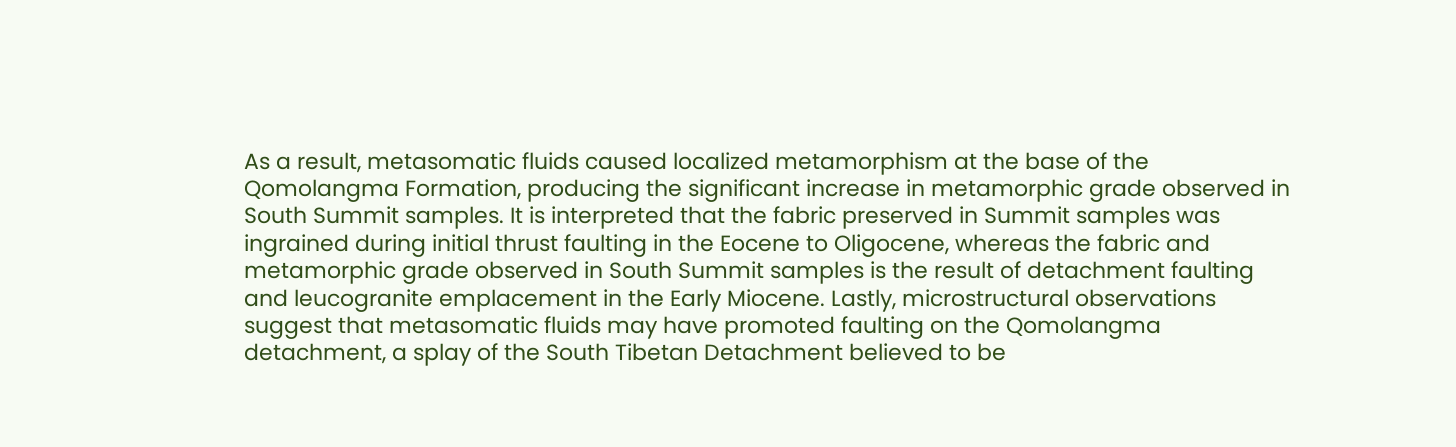As a result, metasomatic fluids caused localized metamorphism at the base of the Qomolangma Formation, producing the significant increase in metamorphic grade observed in South Summit samples. It is interpreted that the fabric preserved in Summit samples was ingrained during initial thrust faulting in the Eocene to Oligocene, whereas the fabric and metamorphic grade observed in South Summit samples is the result of detachment faulting and leucogranite emplacement in the Early Miocene. Lastly, microstructural observations suggest that metasomatic fluids may have promoted faulting on the Qomolangma detachment, a splay of the South Tibetan Detachment believed to be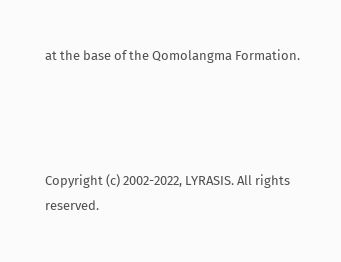at the base of the Qomolangma Formation.




Copyright (c) 2002-2022, LYRASIS. All rights reserved.